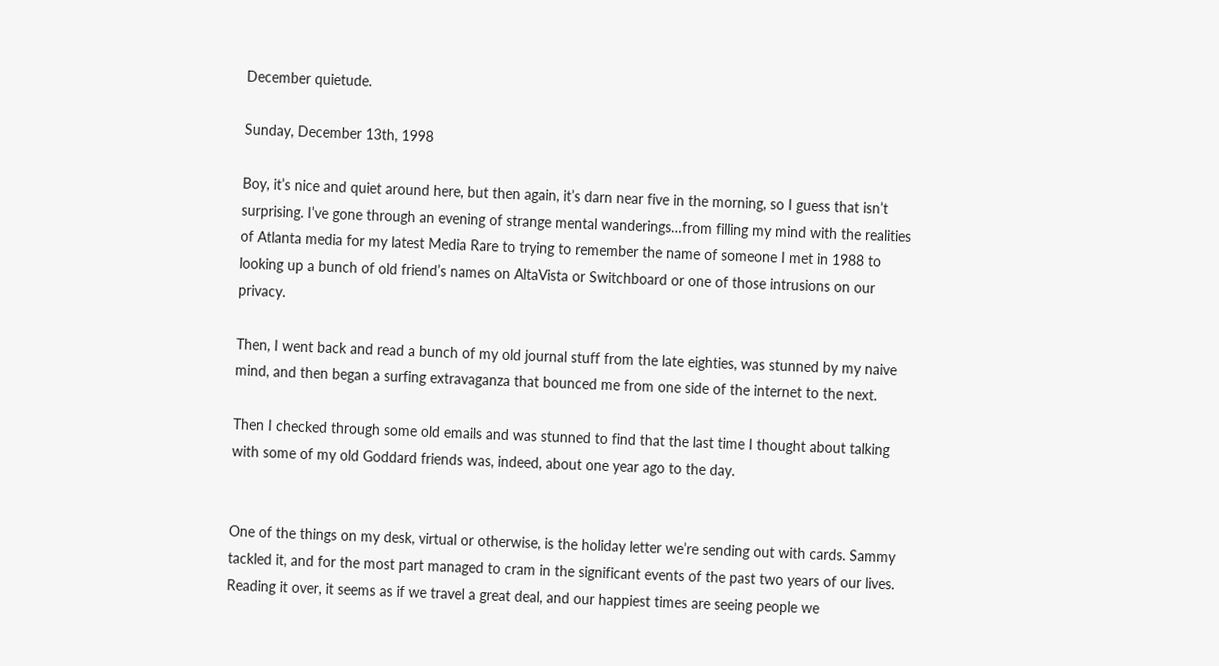December quietude.

Sunday, December 13th, 1998

Boy, it’s nice and quiet around here, but then again, it’s darn near five in the morning, so I guess that isn’t surprising. I’ve gone through an evening of strange mental wanderings…from filling my mind with the realities of Atlanta media for my latest Media Rare to trying to remember the name of someone I met in 1988 to looking up a bunch of old friend’s names on AltaVista or Switchboard or one of those intrusions on our privacy.

Then, I went back and read a bunch of my old journal stuff from the late eighties, was stunned by my naive mind, and then began a surfing extravaganza that bounced me from one side of the internet to the next.

Then I checked through some old emails and was stunned to find that the last time I thought about talking with some of my old Goddard friends was, indeed, about one year ago to the day.


One of the things on my desk, virtual or otherwise, is the holiday letter we’re sending out with cards. Sammy tackled it, and for the most part managed to cram in the significant events of the past two years of our lives. Reading it over, it seems as if we travel a great deal, and our happiest times are seeing people we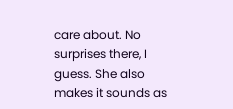care about. No surprises there, I guess. She also makes it sounds as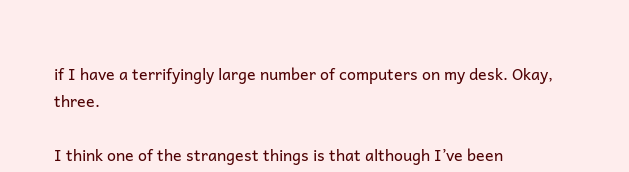if I have a terrifyingly large number of computers on my desk. Okay, three.

I think one of the strangest things is that although I’ve been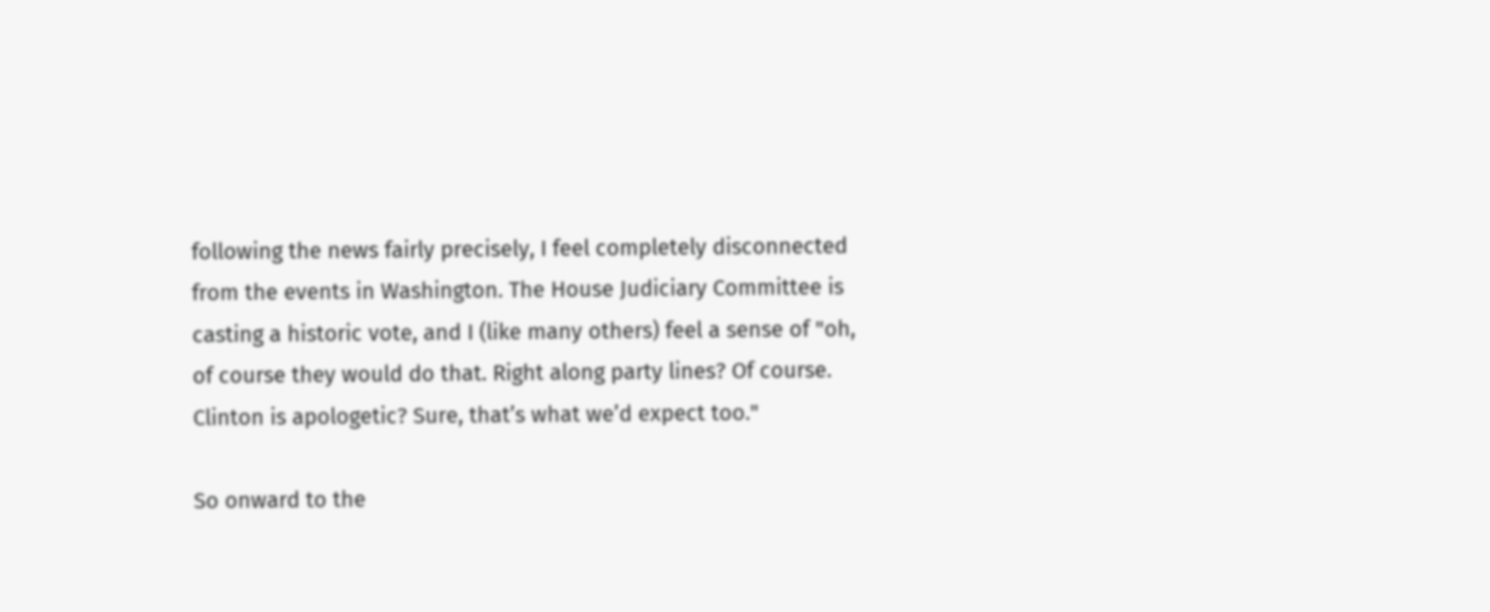following the news fairly precisely, I feel completely disconnected from the events in Washington. The House Judiciary Committee is casting a historic vote, and I (like many others) feel a sense of "oh, of course they would do that. Right along party lines? Of course. Clinton is apologetic? Sure, that’s what we’d expect too."

So onward to the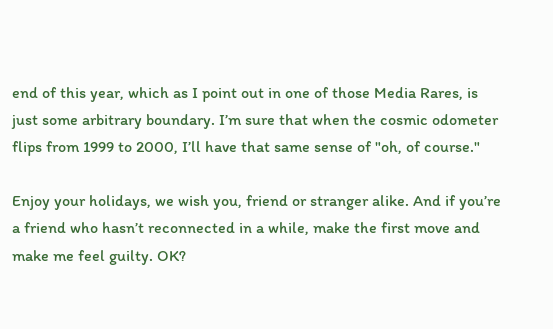end of this year, which as I point out in one of those Media Rares, is just some arbitrary boundary. I’m sure that when the cosmic odometer flips from 1999 to 2000, I’ll have that same sense of "oh, of course."

Enjoy your holidays, we wish you, friend or stranger alike. And if you’re a friend who hasn’t reconnected in a while, make the first move and make me feel guilty. OK?